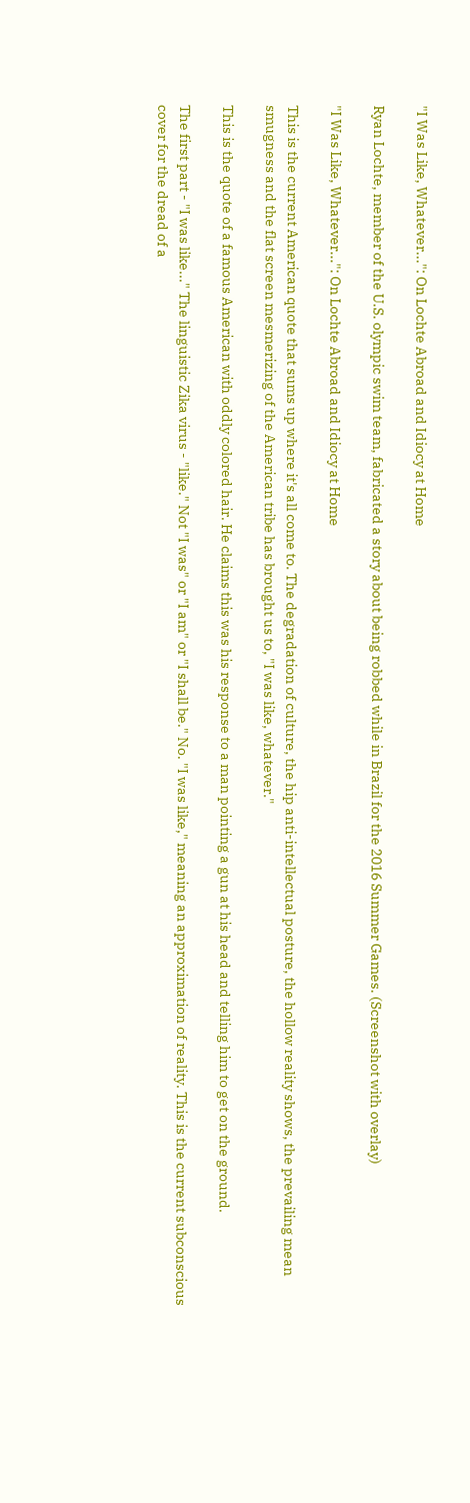"I Was Like, Whatever...": On Lochte Abroad and Idiocy at Home

Ryan Lochte, member of the U.S. olympic swim team, fabricated a story about being robbed while in Brazil for the 2016 Summer Games. (Screenshot with overlay)

"I Was Like, Whatever...": On Lochte Abroad and Idiocy at Home

This is the current American quote that sums up where it's all come to. The degradation of culture, the hip anti-intellectual posture, the hollow reality shows, the prevailing mean smugness and the flat screen mesmerizing of the American tribe has brought us to, "I was like, whatever."

This is the quote of a famous American with oddly colored hair. He claims this was his response to a man pointing a gun at his head and telling him to get on the ground.

The first part - "I was like..." The linguistic Zika virus - "like." Not "I was" or "I am" or "I shall be." No. "I was like," meaning an approximation of reality. This is the current subconscious cover for the dread of a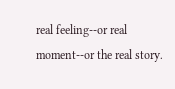real feeling--or real moment--or the real story.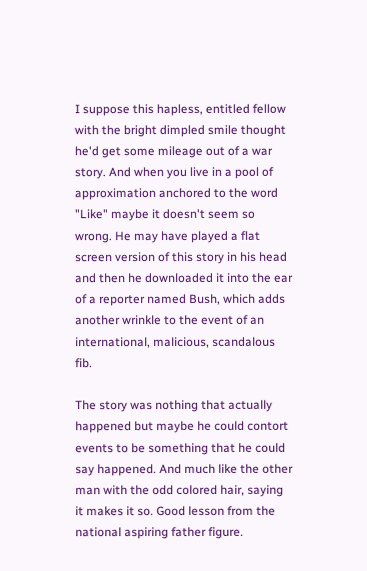I suppose this hapless, entitled fellow with the bright dimpled smile thought he'd get some mileage out of a war story. And when you live in a pool of approximation anchored to the word "Like" maybe it doesn't seem so wrong. He may have played a flat screen version of this story in his head and then he downloaded it into the ear of a reporter named Bush, which adds another wrinkle to the event of an international, malicious, scandalous fib.

The story was nothing that actually happened but maybe he could contort events to be something that he could say happened. And much like the other man with the odd colored hair, saying it makes it so. Good lesson from the national aspiring father figure.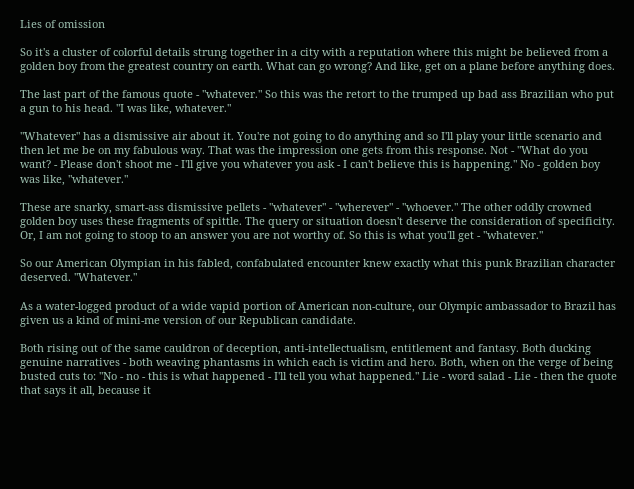Lies of omission

So it's a cluster of colorful details strung together in a city with a reputation where this might be believed from a golden boy from the greatest country on earth. What can go wrong? And like, get on a plane before anything does.

The last part of the famous quote - "whatever." So this was the retort to the trumped up bad ass Brazilian who put a gun to his head. "I was like, whatever."

"Whatever" has a dismissive air about it. You're not going to do anything and so I'll play your little scenario and then let me be on my fabulous way. That was the impression one gets from this response. Not - "What do you want? - Please don't shoot me - I'll give you whatever you ask - I can't believe this is happening." No - golden boy was like, "whatever."

These are snarky, smart-ass dismissive pellets - "whatever" - "wherever" - "whoever." The other oddly crowned golden boy uses these fragments of spittle. The query or situation doesn't deserve the consideration of specificity. Or, I am not going to stoop to an answer you are not worthy of. So this is what you'll get - "whatever."

So our American Olympian in his fabled, confabulated encounter knew exactly what this punk Brazilian character deserved. "Whatever."

As a water-logged product of a wide vapid portion of American non-culture, our Olympic ambassador to Brazil has given us a kind of mini-me version of our Republican candidate.

Both rising out of the same cauldron of deception, anti-intellectualism, entitlement and fantasy. Both ducking genuine narratives - both weaving phantasms in which each is victim and hero. Both, when on the verge of being busted cuts to: "No - no - this is what happened - I'll tell you what happened." Lie - word salad - Lie - then the quote that says it all, because it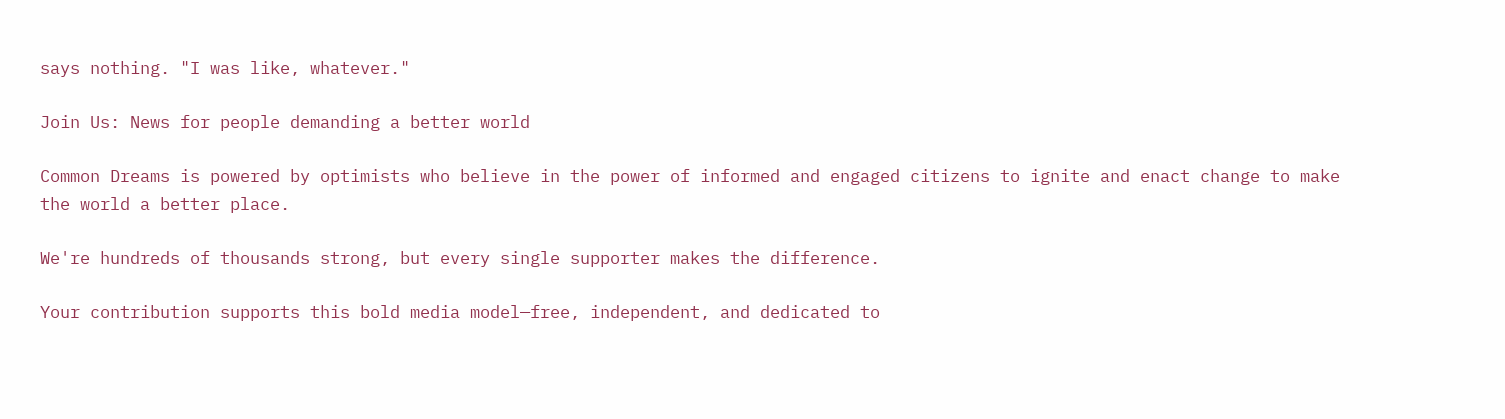says nothing. "I was like, whatever."

Join Us: News for people demanding a better world

Common Dreams is powered by optimists who believe in the power of informed and engaged citizens to ignite and enact change to make the world a better place.

We're hundreds of thousands strong, but every single supporter makes the difference.

Your contribution supports this bold media model—free, independent, and dedicated to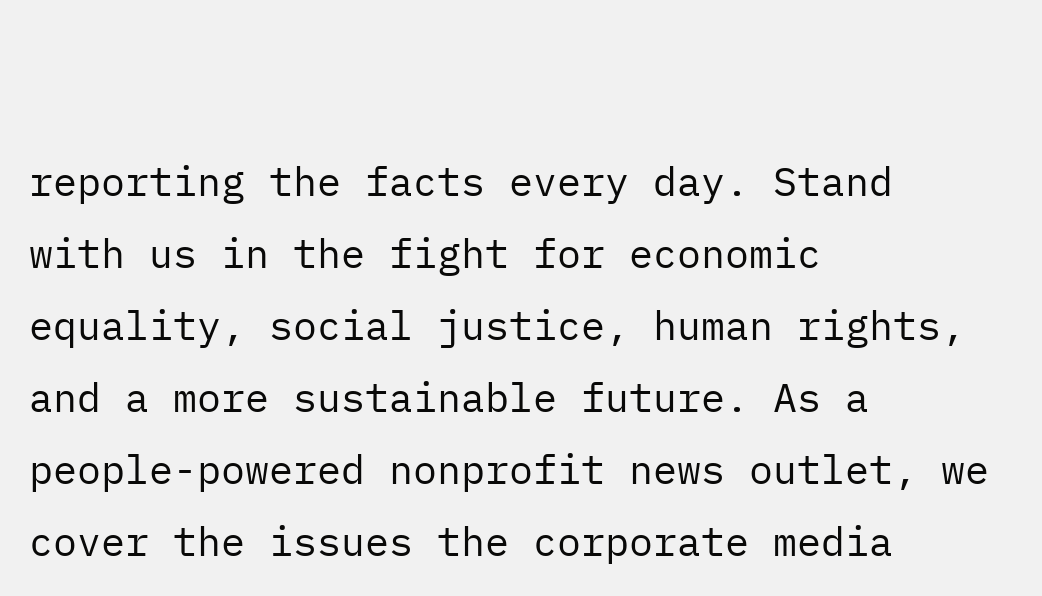reporting the facts every day. Stand with us in the fight for economic equality, social justice, human rights, and a more sustainable future. As a people-powered nonprofit news outlet, we cover the issues the corporate media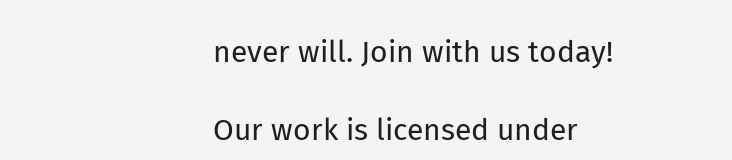never will. Join with us today!

Our work is licensed under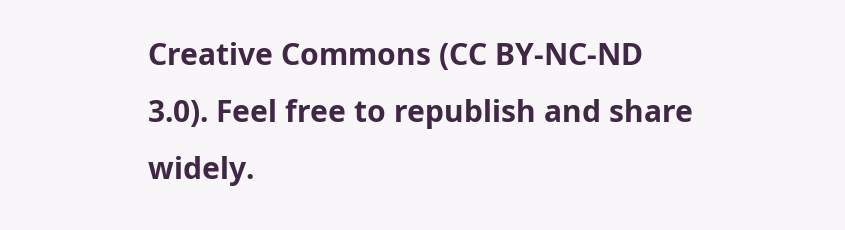Creative Commons (CC BY-NC-ND 3.0). Feel free to republish and share widely.